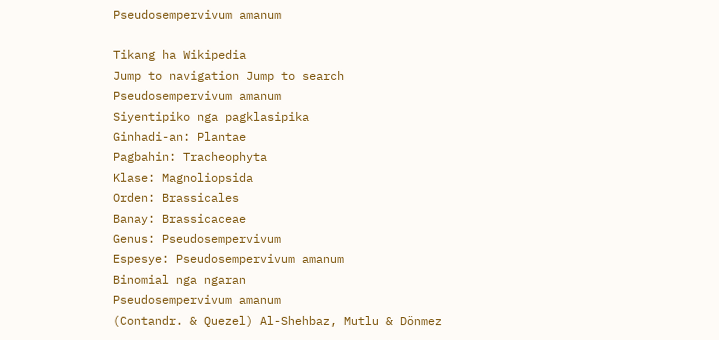Pseudosempervivum amanum

Tikang ha Wikipedia
Jump to navigation Jump to search
Pseudosempervivum amanum
Siyentipiko nga pagklasipika
Ginhadi-an: Plantae
Pagbahin: Tracheophyta
Klase: Magnoliopsida
Orden: Brassicales
Banay: Brassicaceae
Genus: Pseudosempervivum
Espesye: Pseudosempervivum amanum
Binomial nga ngaran
Pseudosempervivum amanum
(Contandr. & Quezel) Al-Shehbaz, Mutlu & Dönmez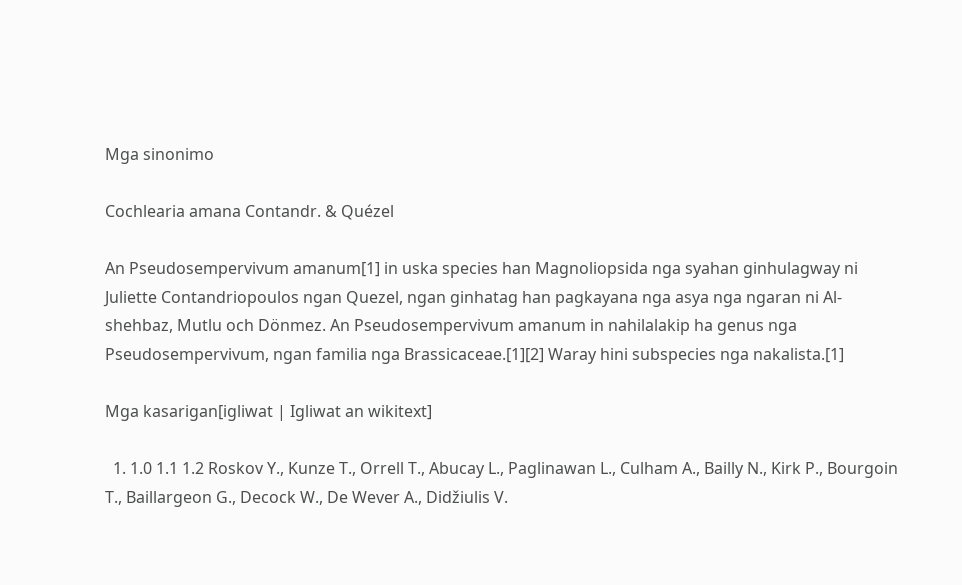Mga sinonimo

Cochlearia amana Contandr. & Quézel

An Pseudosempervivum amanum[1] in uska species han Magnoliopsida nga syahan ginhulagway ni Juliette Contandriopoulos ngan Quezel, ngan ginhatag han pagkayana nga asya nga ngaran ni Al-shehbaz, Mutlu och Dönmez. An Pseudosempervivum amanum in nahilalakip ha genus nga Pseudosempervivum, ngan familia nga Brassicaceae.[1][2] Waray hini subspecies nga nakalista.[1]

Mga kasarigan[igliwat | Igliwat an wikitext]

  1. 1.0 1.1 1.2 Roskov Y., Kunze T., Orrell T., Abucay L., Paglinawan L., Culham A., Bailly N., Kirk P., Bourgoin T., Baillargeon G., Decock W., De Wever A., Didžiulis V.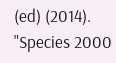(ed) (2014). "Species 2000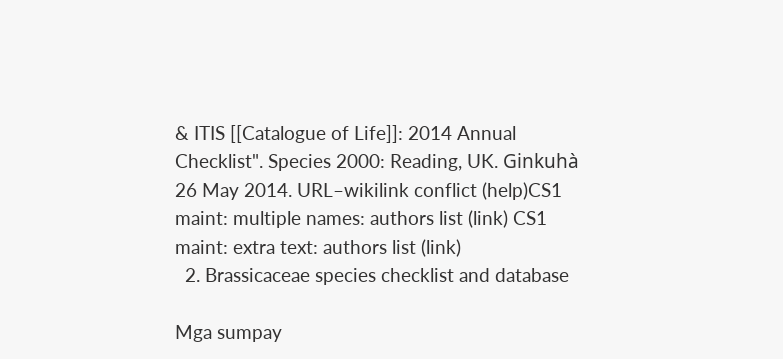& ITIS [[Catalogue of Life]]: 2014 Annual Checklist". Species 2000: Reading, UK. Ginkuhà 26 May 2014. URL–wikilink conflict (help)CS1 maint: multiple names: authors list (link) CS1 maint: extra text: authors list (link)
  2. Brassicaceae species checklist and database

Mga sumpay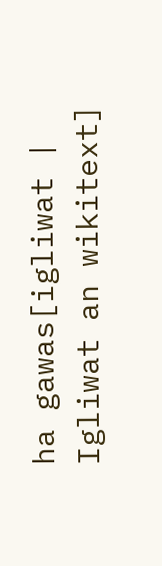ha gawas[igliwat | Igliwat an wikitext]